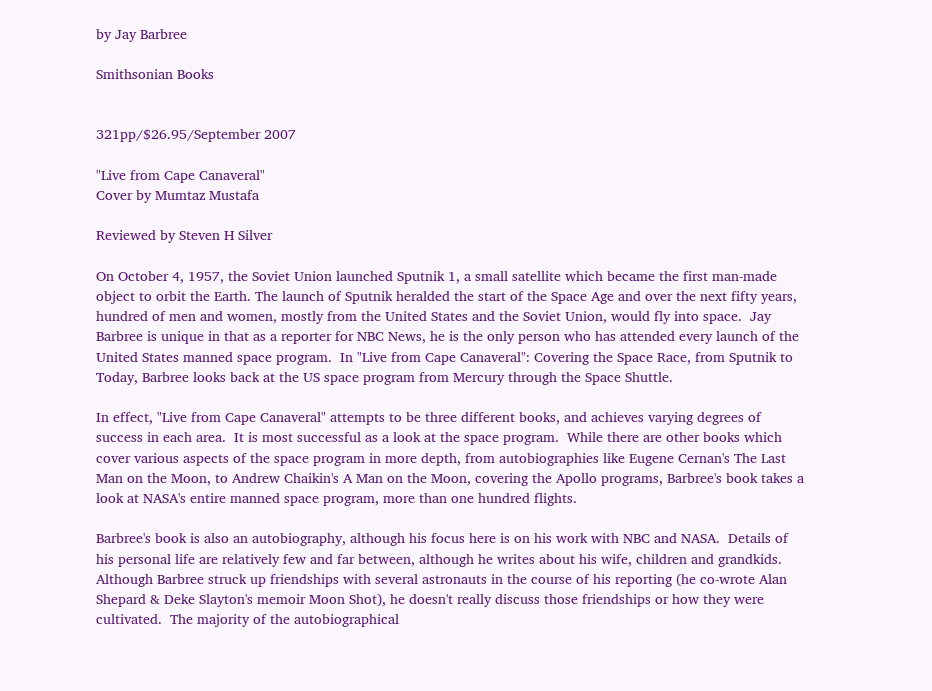by Jay Barbree

Smithsonian Books


321pp/$26.95/September 2007

"Live from Cape Canaveral"
Cover by Mumtaz Mustafa

Reviewed by Steven H Silver

On October 4, 1957, the Soviet Union launched Sputnik 1, a small satellite which became the first man-made object to orbit the Earth. The launch of Sputnik heralded the start of the Space Age and over the next fifty years, hundred of men and women, mostly from the United States and the Soviet Union, would fly into space.  Jay Barbree is unique in that as a reporter for NBC News, he is the only person who has attended every launch of the United States manned space program.  In "Live from Cape Canaveral": Covering the Space Race, from Sputnik to Today, Barbree looks back at the US space program from Mercury through the Space Shuttle.

In effect, "Live from Cape Canaveral" attempts to be three different books, and achieves varying degrees of success in each area.  It is most successful as a look at the space program.  While there are other books which cover various aspects of the space program in more depth, from autobiographies like Eugene Cernan's The Last Man on the Moon, to Andrew Chaikin's A Man on the Moon, covering the Apollo programs, Barbree's book takes a look at NASA's entire manned space program, more than one hundred flights.

Barbree's book is also an autobiography, although his focus here is on his work with NBC and NASA.  Details of his personal life are relatively few and far between, although he writes about his wife, children and grandkids.  Although Barbree struck up friendships with several astronauts in the course of his reporting (he co-wrote Alan Shepard & Deke Slayton's memoir Moon Shot), he doesn't really discuss those friendships or how they were cultivated.  The majority of the autobiographical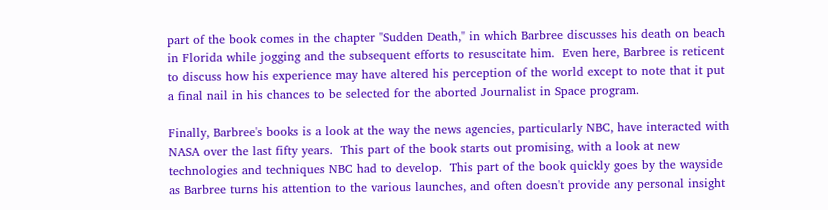part of the book comes in the chapter "Sudden Death," in which Barbree discusses his death on beach in Florida while jogging and the subsequent efforts to resuscitate him.  Even here, Barbree is reticent to discuss how his experience may have altered his perception of the world except to note that it put a final nail in his chances to be selected for the aborted Journalist in Space program.

Finally, Barbree's books is a look at the way the news agencies, particularly NBC, have interacted with NASA over the last fifty years.  This part of the book starts out promising, with a look at new technologies and techniques NBC had to develop.  This part of the book quickly goes by the wayside as Barbree turns his attention to the various launches, and often doesn't provide any personal insight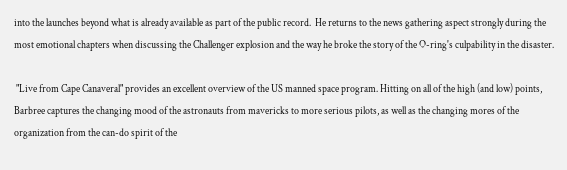into the launches beyond what is already available as part of the public record.  He returns to the news gathering aspect strongly during the most emotional chapters when discussing the Challenger explosion and the way he broke the story of the O-ring's culpability in the disaster.

 "Live from Cape Canaveral" provides an excellent overview of the US manned space program. Hitting on all of the high (and low) points, Barbree captures the changing mood of the astronauts from mavericks to more serious pilots, as well as the changing mores of the organization from the can-do spirit of the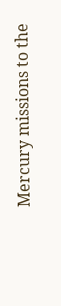Mercury missions to the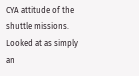CYA attitude of the shuttle missions.  Looked at as simply an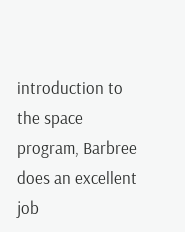introduction to the space program, Barbree does an excellent job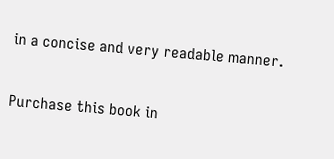in a concise and very readable manner.

Purchase this book in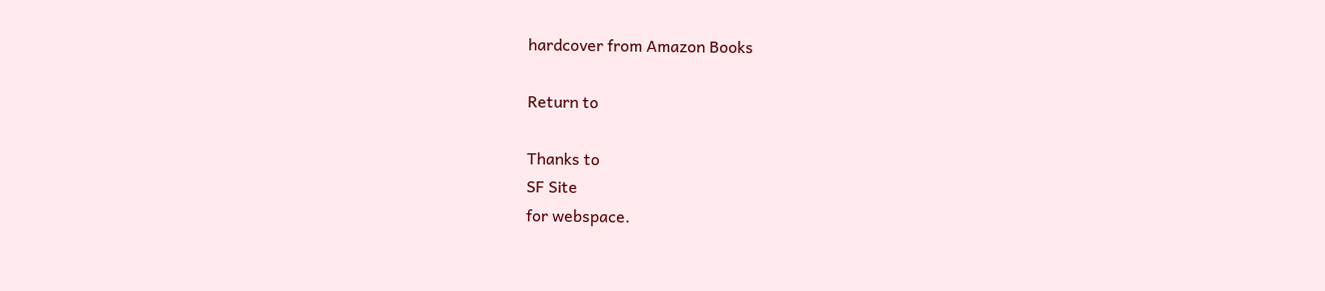hardcover from Amazon Books

Return to

Thanks to
SF Site
for webspace.